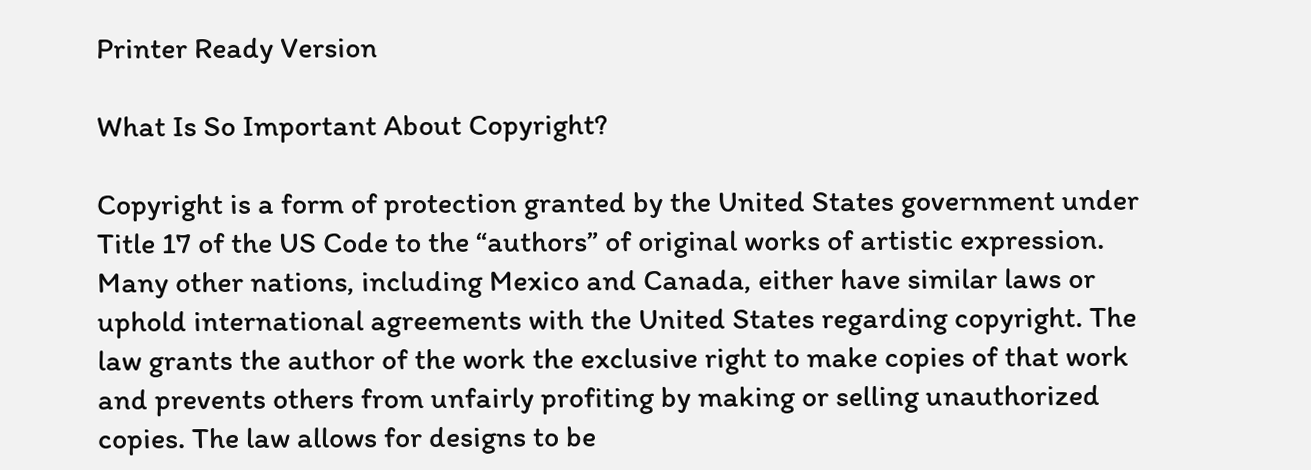Printer Ready Version

What Is So Important About Copyright?

Copyright is a form of protection granted by the United States government under Title 17 of the US Code to the “authors” of original works of artistic expression. Many other nations, including Mexico and Canada, either have similar laws or uphold international agreements with the United States regarding copyright. The law grants the author of the work the exclusive right to make copies of that work and prevents others from unfairly profiting by making or selling unauthorized copies. The law allows for designs to be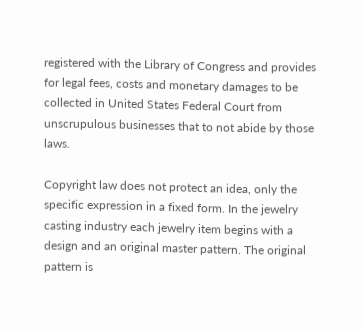registered with the Library of Congress and provides for legal fees, costs and monetary damages to be collected in United States Federal Court from unscrupulous businesses that to not abide by those laws.

Copyright law does not protect an idea, only the specific expression in a fixed form. In the jewelry casting industry each jewelry item begins with a design and an original master pattern. The original pattern is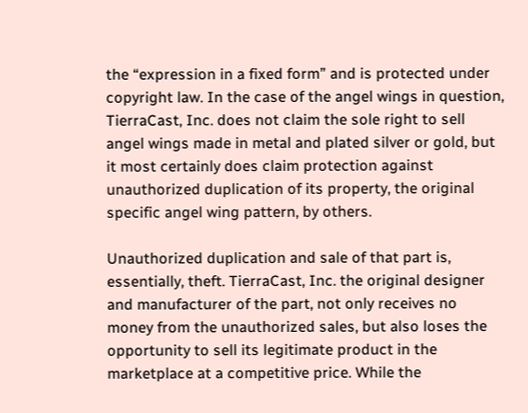the “expression in a fixed form” and is protected under copyright law. In the case of the angel wings in question, TierraCast, Inc. does not claim the sole right to sell angel wings made in metal and plated silver or gold, but it most certainly does claim protection against unauthorized duplication of its property, the original specific angel wing pattern, by others.

Unauthorized duplication and sale of that part is, essentially, theft. TierraCast, Inc. the original designer and manufacturer of the part, not only receives no money from the unauthorized sales, but also loses the opportunity to sell its legitimate product in the marketplace at a competitive price. While the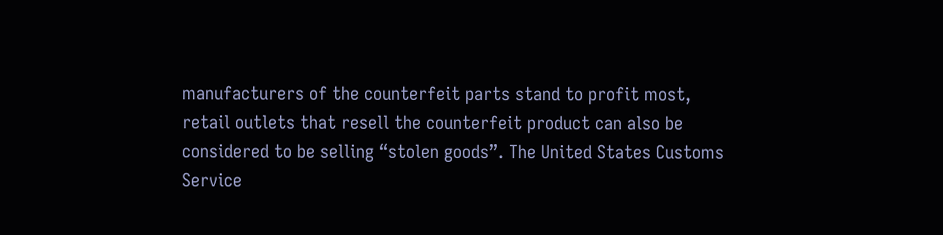manufacturers of the counterfeit parts stand to profit most, retail outlets that resell the counterfeit product can also be considered to be selling “stolen goods”. The United States Customs Service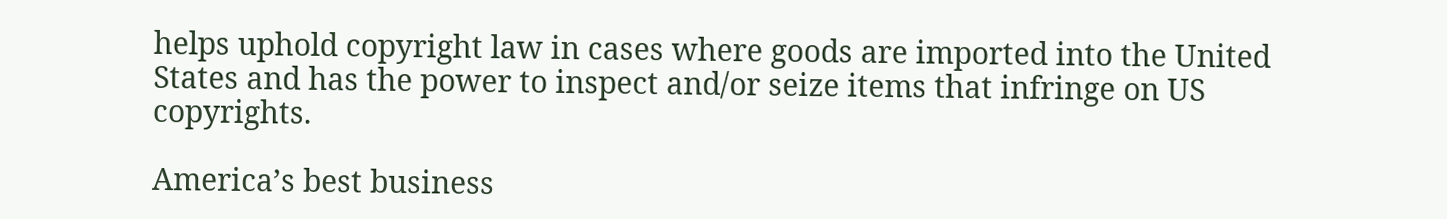helps uphold copyright law in cases where goods are imported into the United States and has the power to inspect and/or seize items that infringe on US copyrights.

America’s best business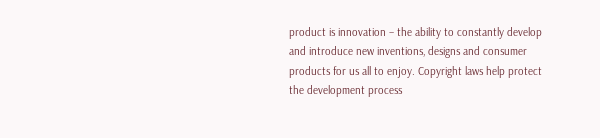product is innovation – the ability to constantly develop and introduce new inventions, designs and consumer products for us all to enjoy. Copyright laws help protect the development process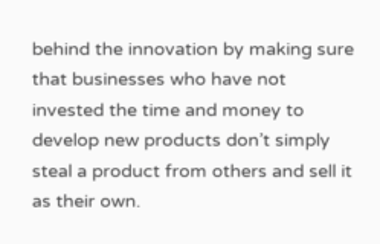behind the innovation by making sure that businesses who have not invested the time and money to develop new products don’t simply steal a product from others and sell it as their own.